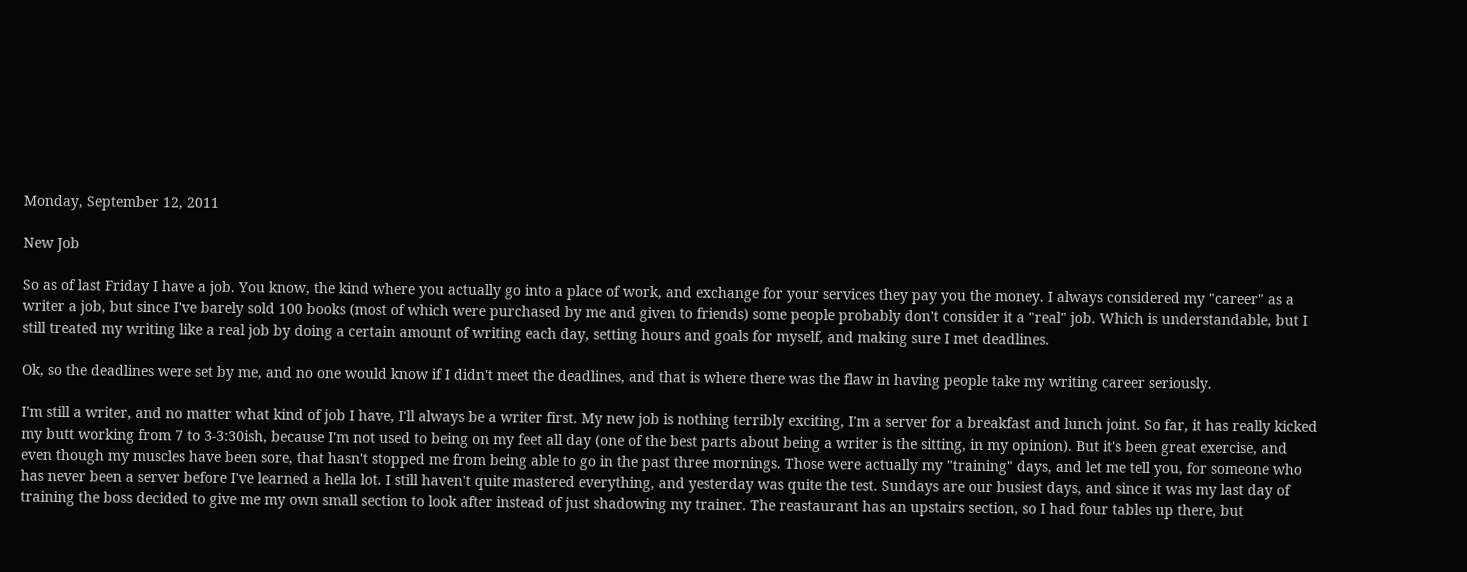Monday, September 12, 2011

New Job

So as of last Friday I have a job. You know, the kind where you actually go into a place of work, and exchange for your services they pay you the money. I always considered my "career" as a writer a job, but since I've barely sold 100 books (most of which were purchased by me and given to friends) some people probably don't consider it a "real" job. Which is understandable, but I still treated my writing like a real job by doing a certain amount of writing each day, setting hours and goals for myself, and making sure I met deadlines.

Ok, so the deadlines were set by me, and no one would know if I didn't meet the deadlines, and that is where there was the flaw in having people take my writing career seriously.

I'm still a writer, and no matter what kind of job I have, I'll always be a writer first. My new job is nothing terribly exciting, I'm a server for a breakfast and lunch joint. So far, it has really kicked my butt working from 7 to 3-3:30ish, because I'm not used to being on my feet all day (one of the best parts about being a writer is the sitting, in my opinion). But it's been great exercise, and even though my muscles have been sore, that hasn't stopped me from being able to go in the past three mornings. Those were actually my "training" days, and let me tell you, for someone who has never been a server before I've learned a hella lot. I still haven't quite mastered everything, and yesterday was quite the test. Sundays are our busiest days, and since it was my last day of training the boss decided to give me my own small section to look after instead of just shadowing my trainer. The reastaurant has an upstairs section, so I had four tables up there, but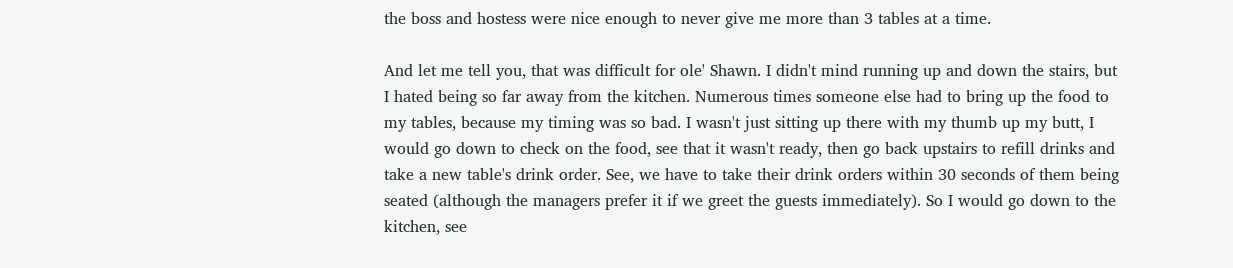the boss and hostess were nice enough to never give me more than 3 tables at a time.

And let me tell you, that was difficult for ole' Shawn. I didn't mind running up and down the stairs, but I hated being so far away from the kitchen. Numerous times someone else had to bring up the food to my tables, because my timing was so bad. I wasn't just sitting up there with my thumb up my butt, I would go down to check on the food, see that it wasn't ready, then go back upstairs to refill drinks and take a new table's drink order. See, we have to take their drink orders within 30 seconds of them being seated (although the managers prefer it if we greet the guests immediately). So I would go down to the kitchen, see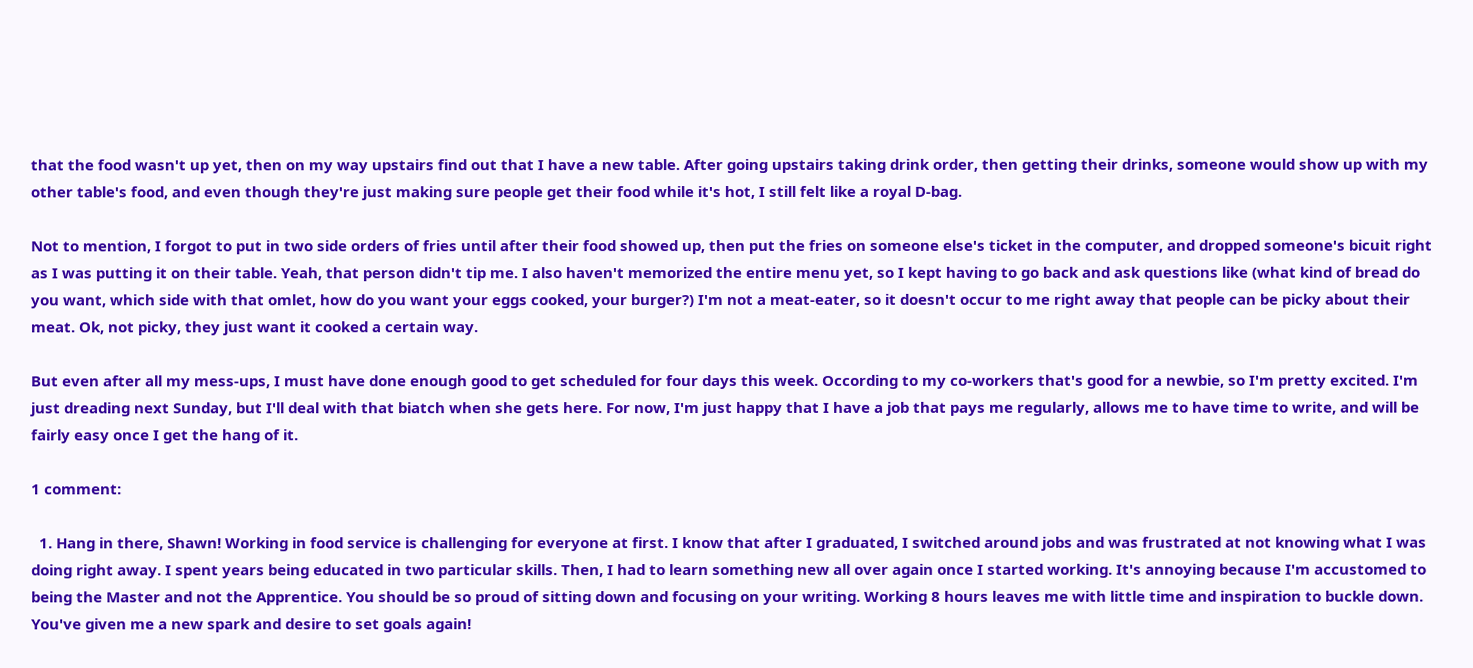that the food wasn't up yet, then on my way upstairs find out that I have a new table. After going upstairs taking drink order, then getting their drinks, someone would show up with my other table's food, and even though they're just making sure people get their food while it's hot, I still felt like a royal D-bag.

Not to mention, I forgot to put in two side orders of fries until after their food showed up, then put the fries on someone else's ticket in the computer, and dropped someone's bicuit right as I was putting it on their table. Yeah, that person didn't tip me. I also haven't memorized the entire menu yet, so I kept having to go back and ask questions like (what kind of bread do you want, which side with that omlet, how do you want your eggs cooked, your burger?) I'm not a meat-eater, so it doesn't occur to me right away that people can be picky about their meat. Ok, not picky, they just want it cooked a certain way.

But even after all my mess-ups, I must have done enough good to get scheduled for four days this week. Occording to my co-workers that's good for a newbie, so I'm pretty excited. I'm just dreading next Sunday, but I'll deal with that biatch when she gets here. For now, I'm just happy that I have a job that pays me regularly, allows me to have time to write, and will be fairly easy once I get the hang of it.

1 comment:

  1. Hang in there, Shawn! Working in food service is challenging for everyone at first. I know that after I graduated, I switched around jobs and was frustrated at not knowing what I was doing right away. I spent years being educated in two particular skills. Then, I had to learn something new all over again once I started working. It's annoying because I'm accustomed to being the Master and not the Apprentice. You should be so proud of sitting down and focusing on your writing. Working 8 hours leaves me with little time and inspiration to buckle down. You've given me a new spark and desire to set goals again!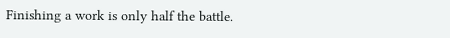Finishing a work is only half the battle.